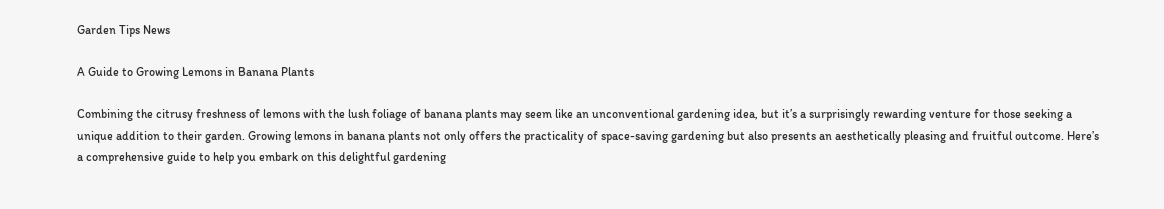Garden Tips News

A Guide to Growing Lemons in Banana Plants

Combining the citrusy freshness of lemons with the lush foliage of banana plants may seem like an unconventional gardening idea, but it’s a surprisingly rewarding venture for those seeking a unique addition to their garden. Growing lemons in banana plants not only offers the practicality of space-saving gardening but also presents an aesthetically pleasing and fruitful outcome. Here’s a comprehensive guide to help you embark on this delightful gardening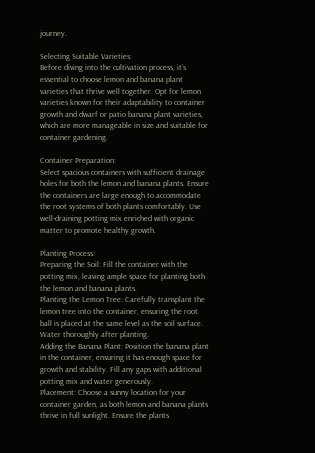journey.

Selecting Suitable Varieties:
Before diving into the cultivation process, it’s essential to choose lemon and banana plant varieties that thrive well together. Opt for lemon varieties known for their adaptability to container growth and dwarf or patio banana plant varieties, which are more manageable in size and suitable for container gardening.

Container Preparation:
Select spacious containers with sufficient drainage holes for both the lemon and banana plants. Ensure the containers are large enough to accommodate the root systems of both plants comfortably. Use well-draining potting mix enriched with organic matter to promote healthy growth.

Planting Process:
Preparing the Soil: Fill the container with the potting mix, leaving ample space for planting both the lemon and banana plants.
Planting the Lemon Tree: Carefully transplant the lemon tree into the container, ensuring the root ball is placed at the same level as the soil surface. Water thoroughly after planting.
Adding the Banana Plant: Position the banana plant in the container, ensuring it has enough space for growth and stability. Fill any gaps with additional potting mix and water generously.
Placement: Choose a sunny location for your container garden, as both lemon and banana plants thrive in full sunlight. Ensure the plants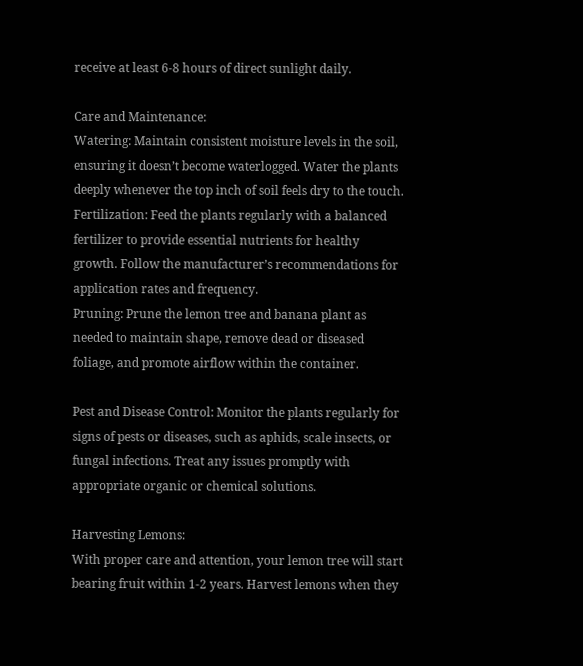receive at least 6-8 hours of direct sunlight daily.

Care and Maintenance:
Watering: Maintain consistent moisture levels in the soil, ensuring it doesn’t become waterlogged. Water the plants deeply whenever the top inch of soil feels dry to the touch.
Fertilization: Feed the plants regularly with a balanced fertilizer to provide essential nutrients for healthy growth. Follow the manufacturer’s recommendations for application rates and frequency.
Pruning: Prune the lemon tree and banana plant as needed to maintain shape, remove dead or diseased foliage, and promote airflow within the container.

Pest and Disease Control: Monitor the plants regularly for signs of pests or diseases, such as aphids, scale insects, or fungal infections. Treat any issues promptly with appropriate organic or chemical solutions.

Harvesting Lemons:
With proper care and attention, your lemon tree will start bearing fruit within 1-2 years. Harvest lemons when they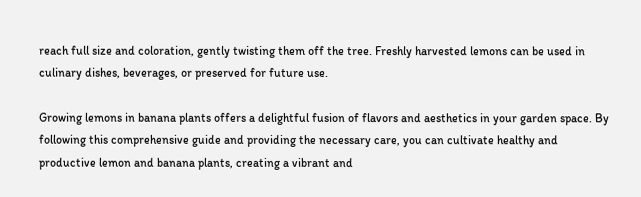reach full size and coloration, gently twisting them off the tree. Freshly harvested lemons can be used in culinary dishes, beverages, or preserved for future use.

Growing lemons in banana plants offers a delightful fusion of flavors and aesthetics in your garden space. By following this comprehensive guide and providing the necessary care, you can cultivate healthy and productive lemon and banana plants, creating a vibrant and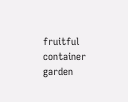fruitful container garden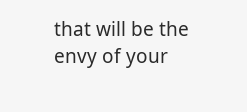that will be the envy of your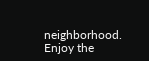neighborhood. Enjoy the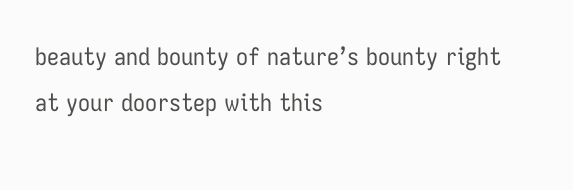beauty and bounty of nature’s bounty right at your doorstep with this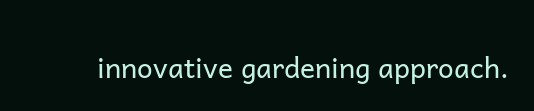innovative gardening approach.